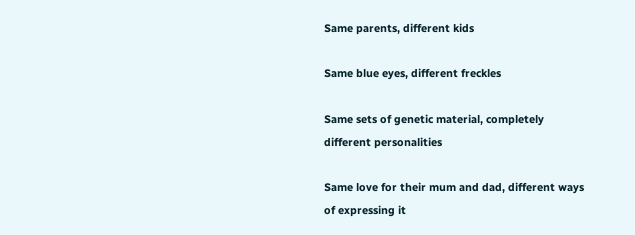Same parents, different kids

Same blue eyes, different freckles

Same sets of genetic material, completely different personalities

Same love for their mum and dad, different ways of expressing it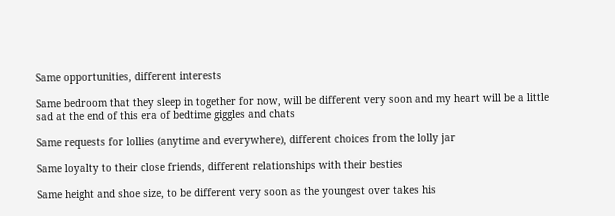Same opportunities, different interests

Same bedroom that they sleep in together for now, will be different very soon and my heart will be a little sad at the end of this era of bedtime giggles and chats

Same requests for lollies (anytime and everywhere), different choices from the lolly jar

Same loyalty to their close friends, different relationships with their besties

Same height and shoe size, to be different very soon as the youngest over takes his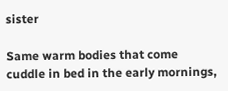sister

Same warm bodies that come cuddle in bed in the early mornings,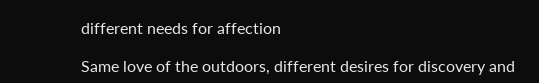different needs for affection

Same love of the outdoors, different desires for discovery and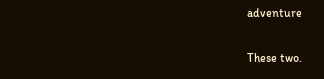adventure

These two.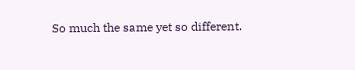So much the same yet so different.